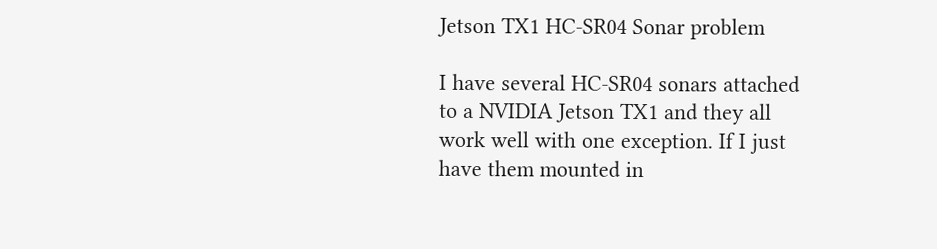Jetson TX1 HC-SR04 Sonar problem

I have several HC-SR04 sonars attached to a NVIDIA Jetson TX1 and they all work well with one exception. If I just have them mounted in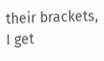their brackets, I get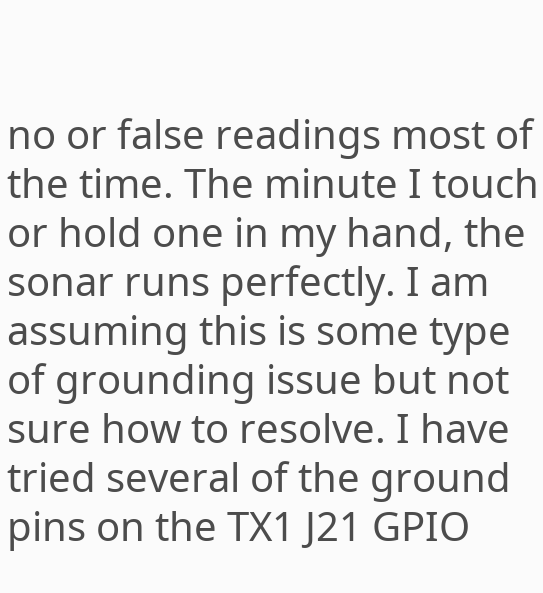no or false readings most of the time. The minute I touch or hold one in my hand, the sonar runs perfectly. I am assuming this is some type of grounding issue but not sure how to resolve. I have tried several of the ground pins on the TX1 J21 GPIO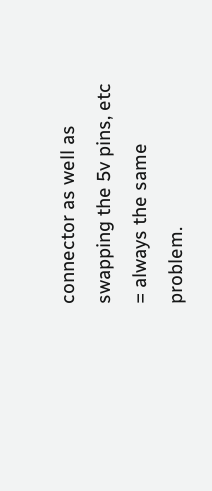connector as well as swapping the 5v pins, etc = always the same problem.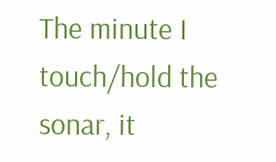The minute I touch/hold the sonar, it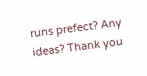runs prefect? Any ideas? Thank you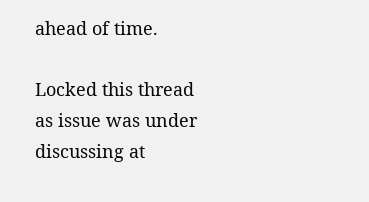ahead of time.

Locked this thread as issue was under discussing at